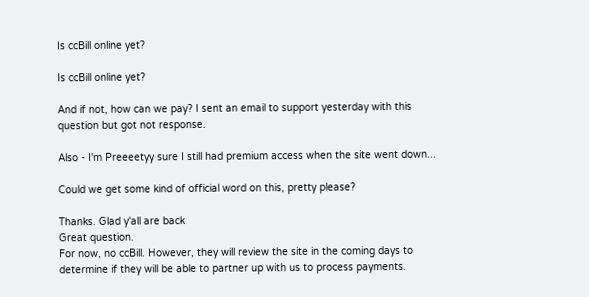Is ccBill online yet?

Is ccBill online yet?

And if not, how can we pay? I sent an email to support yesterday with this question but got not response.

Also - I'm Preeeetyy sure I still had premium access when the site went down...

Could we get some kind of official word on this, pretty please?

Thanks. Glad y'all are back
Great question.
For now, no ccBill. However, they will review the site in the coming days to determine if they will be able to partner up with us to process payments.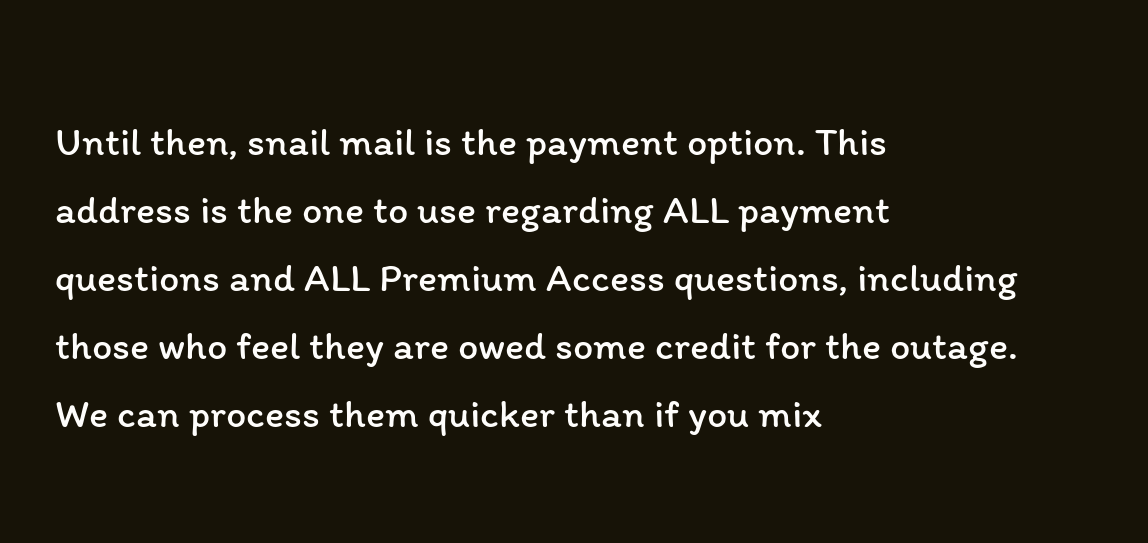Until then, snail mail is the payment option. This address is the one to use regarding ALL payment questions and ALL Premium Access questions, including those who feel they are owed some credit for the outage. We can process them quicker than if you mix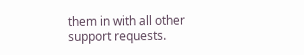them in with all other support requests.